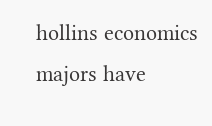hollins economics majors have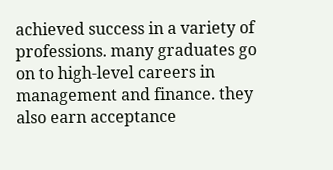achieved success in a variety of professions. many graduates go on to high-level careers in management and finance. they also earn acceptance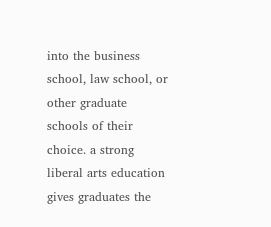into the business school, law school, or other graduate schools of their choice. a strong liberal arts education gives graduates the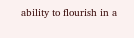ability to flourish in a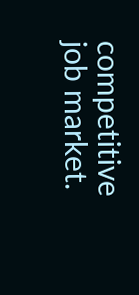competitive job market.